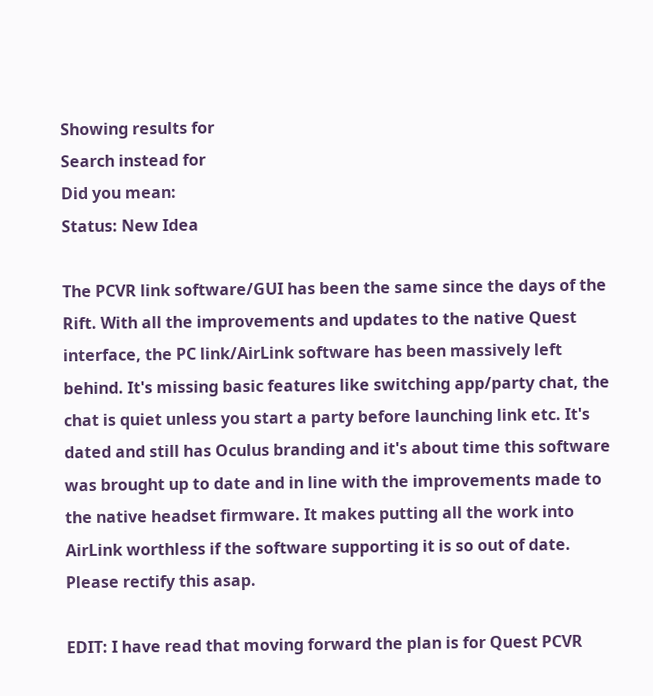Showing results for
Search instead for
Did you mean:
Status: New Idea

The PCVR link software/GUI has been the same since the days of the Rift. With all the improvements and updates to the native Quest interface, the PC link/AirLink software has been massively left behind. It's missing basic features like switching app/party chat, the chat is quiet unless you start a party before launching link etc. It's dated and still has Oculus branding and it's about time this software was brought up to date and in line with the improvements made to the native headset firmware. It makes putting all the work into AirLink worthless if the software supporting it is so out of date. Please rectify this asap.

EDIT: I have read that moving forward the plan is for Quest PCVR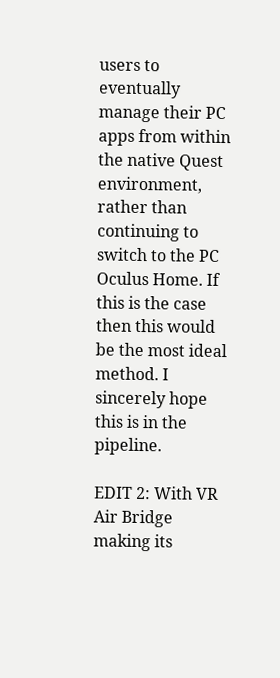users to eventually manage their PC apps from within the native Quest environment, rather than continuing to switch to the PC Oculus Home. If this is the case then this would be the most ideal method. I sincerely hope this is in the pipeline.

EDIT 2: With VR Air Bridge making its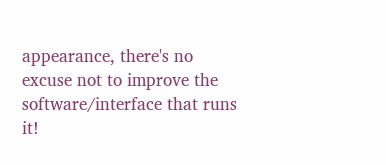appearance, there's no excuse not to improve the software/interface that runs it!